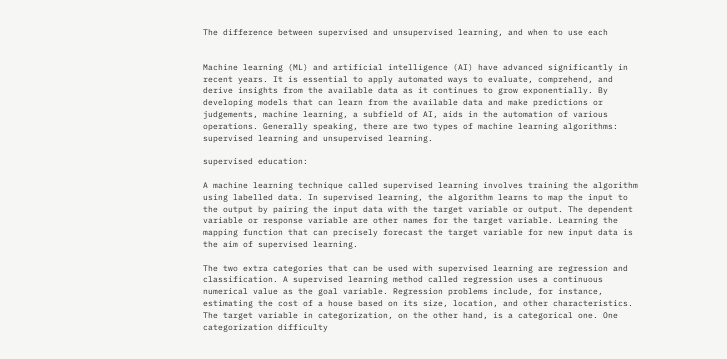The difference between supervised and unsupervised learning, and when to use each


Machine learning (ML) and artificial intelligence (AI) have advanced significantly in recent years. It is essential to apply automated ways to evaluate, comprehend, and derive insights from the available data as it continues to grow exponentially. By developing models that can learn from the available data and make predictions or judgements, machine learning, a subfield of AI, aids in the automation of various operations. Generally speaking, there are two types of machine learning algorithms: supervised learning and unsupervised learning.

supervised education:

A machine learning technique called supervised learning involves training the algorithm using labelled data. In supervised learning, the algorithm learns to map the input to the output by pairing the input data with the target variable or output. The dependent variable or response variable are other names for the target variable. Learning the mapping function that can precisely forecast the target variable for new input data is the aim of supervised learning.

The two extra categories that can be used with supervised learning are regression and classification. A supervised learning method called regression uses a continuous numerical value as the goal variable. Regression problems include, for instance, estimating the cost of a house based on its size, location, and other characteristics. The target variable in categorization, on the other hand, is a categorical one. One categorization difficulty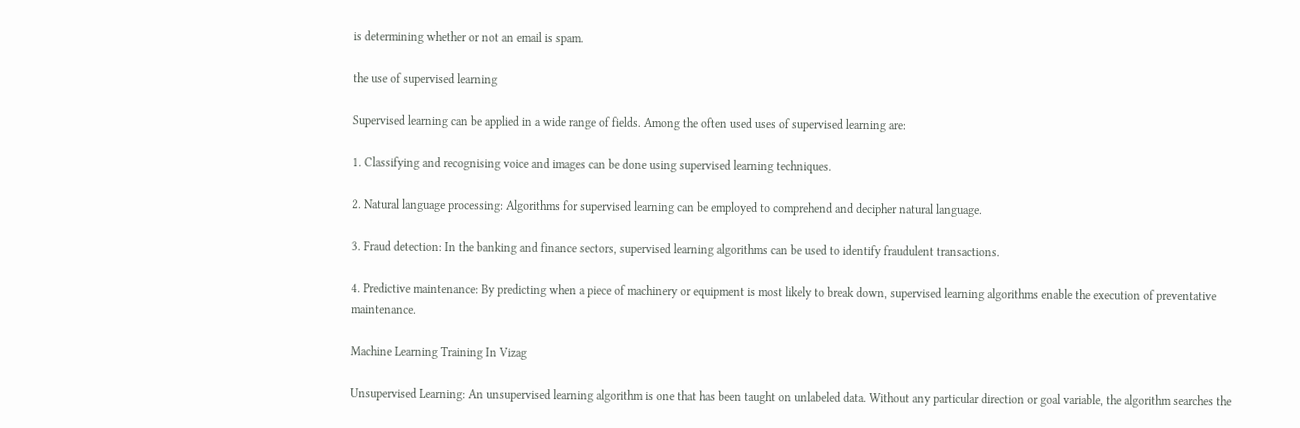is determining whether or not an email is spam.

the use of supervised learning

Supervised learning can be applied in a wide range of fields. Among the often used uses of supervised learning are:

1. Classifying and recognising voice and images can be done using supervised learning techniques.

2. Natural language processing: Algorithms for supervised learning can be employed to comprehend and decipher natural language.

3. Fraud detection: In the banking and finance sectors, supervised learning algorithms can be used to identify fraudulent transactions.

4. Predictive maintenance: By predicting when a piece of machinery or equipment is most likely to break down, supervised learning algorithms enable the execution of preventative maintenance.

Machine Learning Training In Vizag

Unsupervised Learning: An unsupervised learning algorithm is one that has been taught on unlabeled data. Without any particular direction or goal variable, the algorithm searches the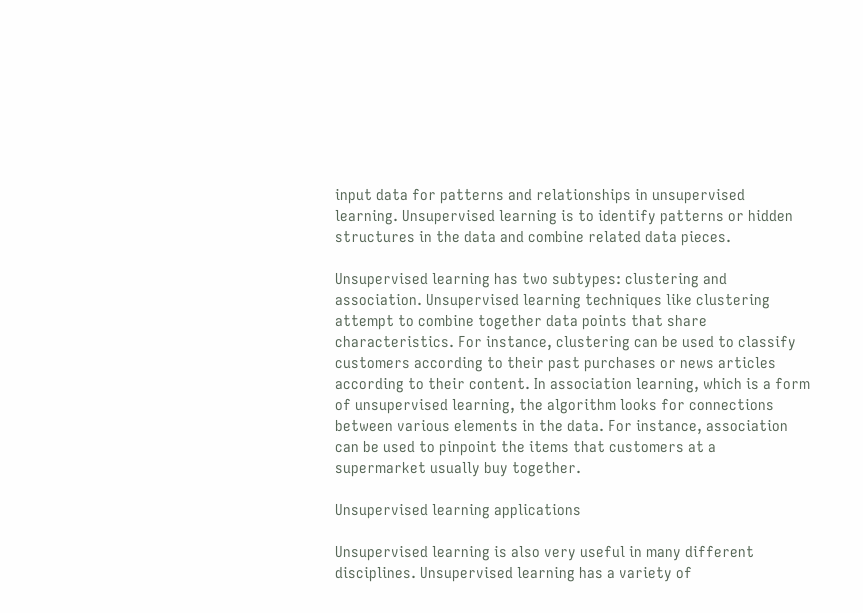input data for patterns and relationships in unsupervised learning. Unsupervised learning is to identify patterns or hidden structures in the data and combine related data pieces.

Unsupervised learning has two subtypes: clustering and association. Unsupervised learning techniques like clustering attempt to combine together data points that share characteristics. For instance, clustering can be used to classify customers according to their past purchases or news articles according to their content. In association learning, which is a form of unsupervised learning, the algorithm looks for connections between various elements in the data. For instance, association can be used to pinpoint the items that customers at a supermarket usually buy together.

Unsupervised learning applications

Unsupervised learning is also very useful in many different disciplines. Unsupervised learning has a variety of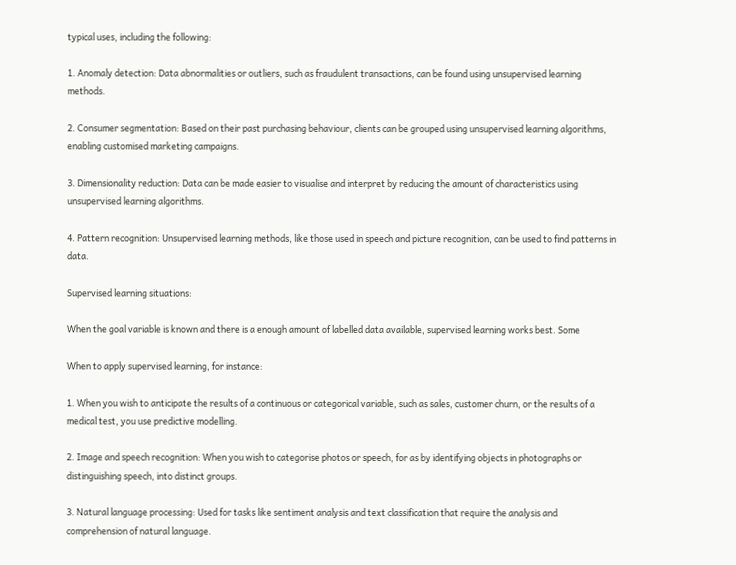typical uses, including the following:

1. Anomaly detection: Data abnormalities or outliers, such as fraudulent transactions, can be found using unsupervised learning methods.

2. Consumer segmentation: Based on their past purchasing behaviour, clients can be grouped using unsupervised learning algorithms, enabling customised marketing campaigns.

3. Dimensionality reduction: Data can be made easier to visualise and interpret by reducing the amount of characteristics using unsupervised learning algorithms.

4. Pattern recognition: Unsupervised learning methods, like those used in speech and picture recognition, can be used to find patterns in data.

Supervised learning situations:

When the goal variable is known and there is a enough amount of labelled data available, supervised learning works best. Some

When to apply supervised learning, for instance:

1. When you wish to anticipate the results of a continuous or categorical variable, such as sales, customer churn, or the results of a medical test, you use predictive modelling.

2. Image and speech recognition: When you wish to categorise photos or speech, for as by identifying objects in photographs or distinguishing speech, into distinct groups.

3. Natural language processing: Used for tasks like sentiment analysis and text classification that require the analysis and comprehension of natural language.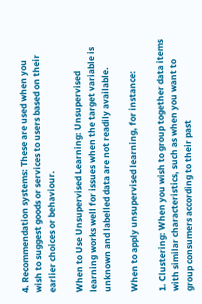4. Recommendation systems: These are used when you wish to suggest goods or services to users based on their earlier choices or behaviour.

When to Use Unsupervised Learning: Unsupervised learning works well for issues when the target variable is unknown and labelled data are not readily available.

When to apply unsupervised learning, for instance:

1. Clustering: When you wish to group together data items with similar characteristics, such as when you want to group consumers according to their past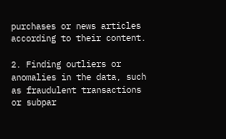purchases or news articles according to their content.

2. Finding outliers or anomalies in the data, such as fraudulent transactions or subpar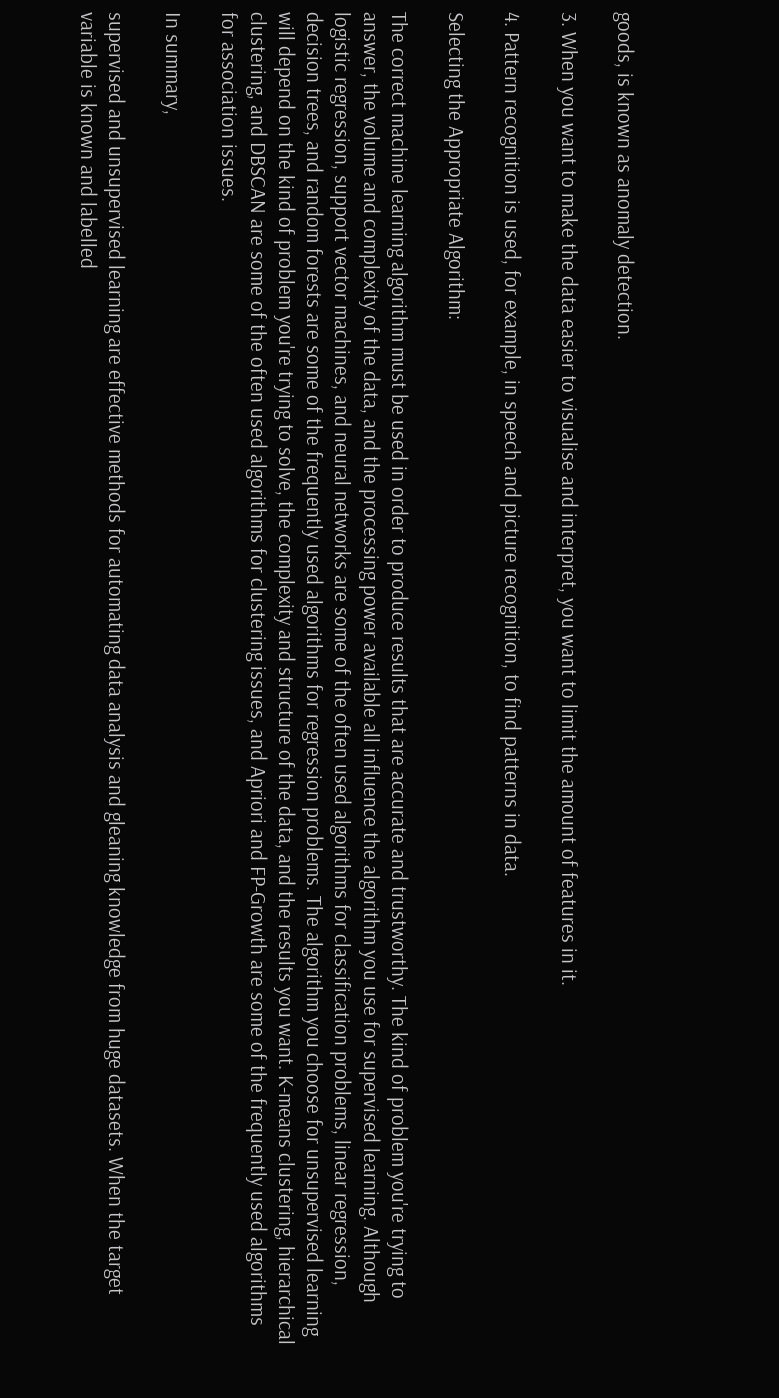goods, is known as anomaly detection.

3. When you want to make the data easier to visualise and interpret, you want to limit the amount of features in it.

4. Pattern recognition is used, for example, in speech and picture recognition, to find patterns in data.

Selecting the Appropriate Algorithm:

The correct machine learning algorithm must be used in order to produce results that are accurate and trustworthy. The kind of problem you're trying to answer, the volume and complexity of the data, and the processing power available all influence the algorithm you use for supervised learning. Although logistic regression, support vector machines, and neural networks are some of the often used algorithms for classification problems, linear regression, decision trees, and random forests are some of the frequently used algorithms for regression problems. The algorithm you choose for unsupervised learning will depend on the kind of problem you're trying to solve, the complexity and structure of the data, and the results you want. K-means clustering, hierarchical clustering, and DBSCAN are some of the often used algorithms for clustering issues, and Apriori and FP-Growth are some of the frequently used algorithms for association issues.

In summary,

supervised and unsupervised learning are effective methods for automating data analysis and gleaning knowledge from huge datasets. When the target variable is known and labelled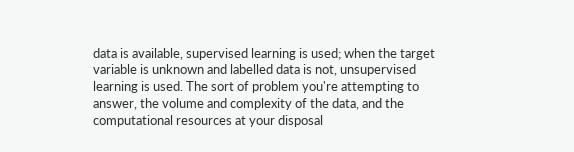data is available, supervised learning is used; when the target variable is unknown and labelled data is not, unsupervised learning is used. The sort of problem you're attempting to answer, the volume and complexity of the data, and the computational resources at your disposal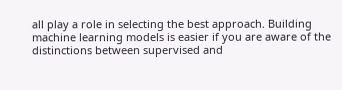all play a role in selecting the best approach. Building machine learning models is easier if you are aware of the distinctions between supervised and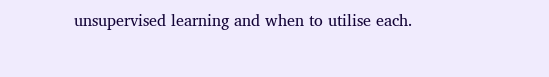unsupervised learning and when to utilise each.